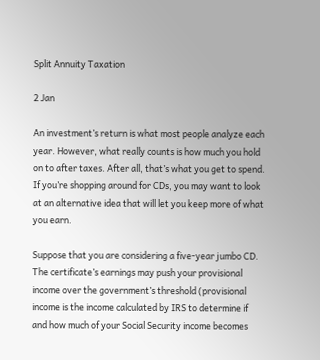Split Annuity Taxation

2 Jan

An investment’s return is what most people analyze each year. However, what really counts is how much you hold on to after taxes. After all, that’s what you get to spend. If you’re shopping around for CDs, you may want to look at an alternative idea that will let you keep more of what you earn.

Suppose that you are considering a five-year jumbo CD. The certificate’s earnings may push your provisional income over the government’s threshold (provisional income is the income calculated by IRS to determine if and how much of your Social Security income becomes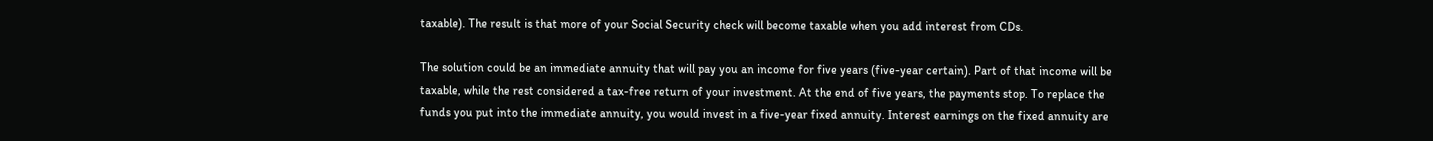taxable). The result is that more of your Social Security check will become taxable when you add interest from CDs.

The solution could be an immediate annuity that will pay you an income for five years (five-year certain). Part of that income will be taxable, while the rest considered a tax-free return of your investment. At the end of five years, the payments stop. To replace the funds you put into the immediate annuity, you would invest in a five-year fixed annuity. Interest earnings on the fixed annuity are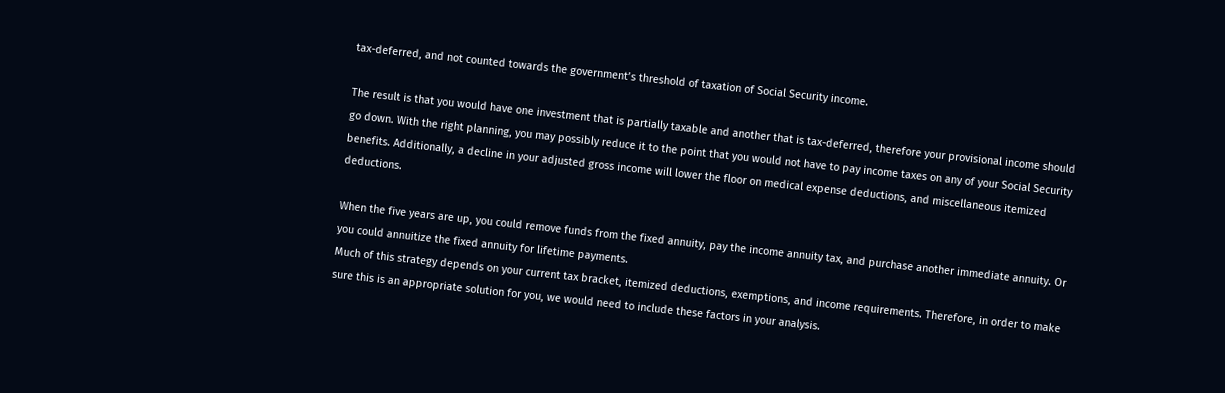tax-deferred, and not counted towards the government’s threshold of taxation of Social Security income.

The result is that you would have one investment that is partially taxable and another that is tax-deferred, therefore your provisional income should go down. With the right planning, you may possibly reduce it to the point that you would not have to pay income taxes on any of your Social Security benefits. Additionally, a decline in your adjusted gross income will lower the floor on medical expense deductions, and miscellaneous itemized deductions.

When the five years are up, you could remove funds from the fixed annuity, pay the income annuity tax, and purchase another immediate annuity. Or you could annuitize the fixed annuity for lifetime payments.
Much of this strategy depends on your current tax bracket, itemized deductions, exemptions, and income requirements. Therefore, in order to make sure this is an appropriate solution for you, we would need to include these factors in your analysis.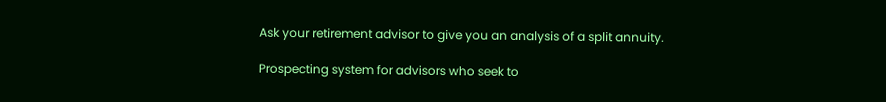Ask your retirement advisor to give you an analysis of a split annuity.

Prospecting system for advisors who seek to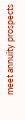meet annuity prospects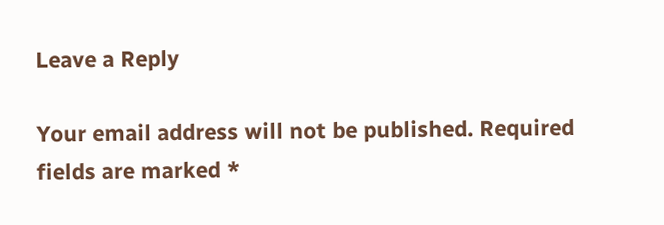Leave a Reply

Your email address will not be published. Required fields are marked *